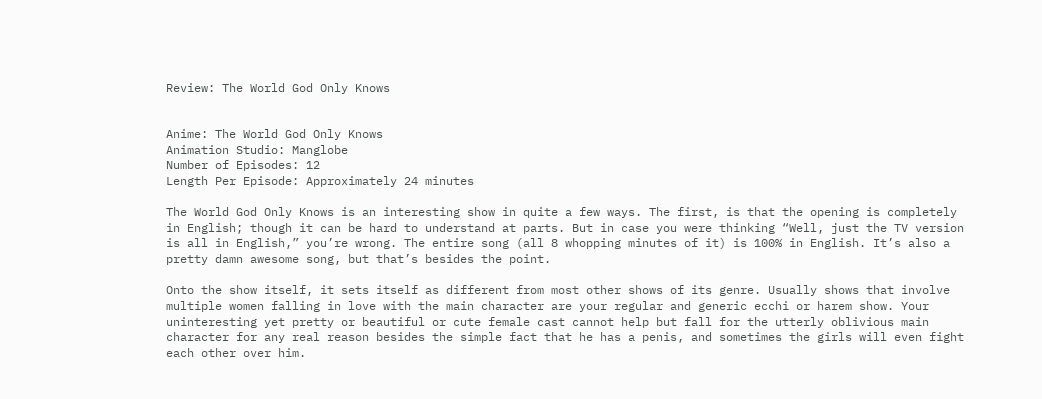Review: The World God Only Knows


Anime: The World God Only Knows
Animation Studio: Manglobe
Number of Episodes: 12
Length Per Episode: Approximately 24 minutes

The World God Only Knows is an interesting show in quite a few ways. The first, is that the opening is completely in English; though it can be hard to understand at parts. But in case you were thinking “Well, just the TV version is all in English,” you’re wrong. The entire song (all 8 whopping minutes of it) is 100% in English. It’s also a pretty damn awesome song, but that’s besides the point.

Onto the show itself, it sets itself as different from most other shows of its genre. Usually shows that involve multiple women falling in love with the main character are your regular and generic ecchi or harem show. Your uninteresting yet pretty or beautiful or cute female cast cannot help but fall for the utterly oblivious main character for any real reason besides the simple fact that he has a penis, and sometimes the girls will even fight each other over him.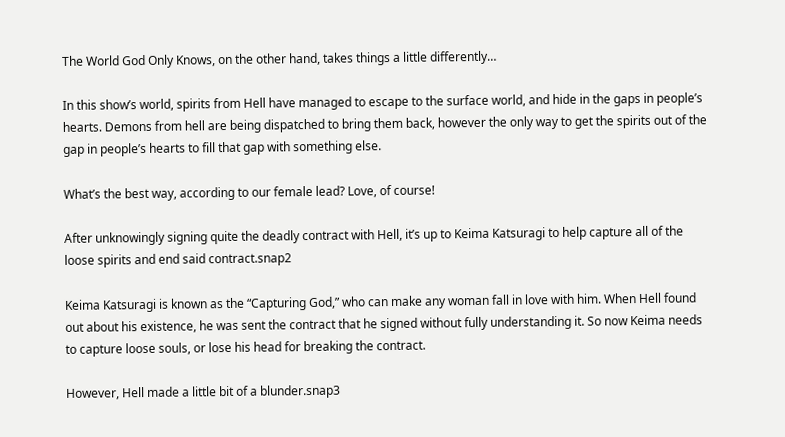The World God Only Knows, on the other hand, takes things a little differently…

In this show’s world, spirits from Hell have managed to escape to the surface world, and hide in the gaps in people’s hearts. Demons from hell are being dispatched to bring them back, however the only way to get the spirits out of the gap in people’s hearts to fill that gap with something else.

What’s the best way, according to our female lead? Love, of course!

After unknowingly signing quite the deadly contract with Hell, it’s up to Keima Katsuragi to help capture all of the loose spirits and end said contract.snap2

Keima Katsuragi is known as the “Capturing God,” who can make any woman fall in love with him. When Hell found out about his existence, he was sent the contract that he signed without fully understanding it. So now Keima needs to capture loose souls, or lose his head for breaking the contract.

However, Hell made a little bit of a blunder.snap3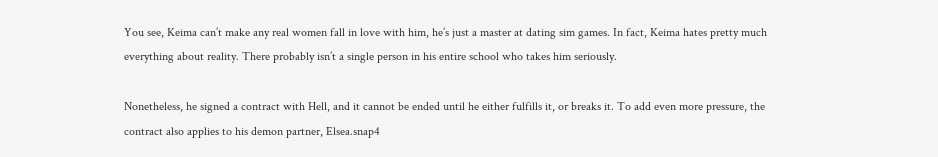You see, Keima can’t make any real women fall in love with him, he’s just a master at dating sim games. In fact, Keima hates pretty much everything about reality. There probably isn’t a single person in his entire school who takes him seriously.

Nonetheless, he signed a contract with Hell, and it cannot be ended until he either fulfills it, or breaks it. To add even more pressure, the contract also applies to his demon partner, Elsea.snap4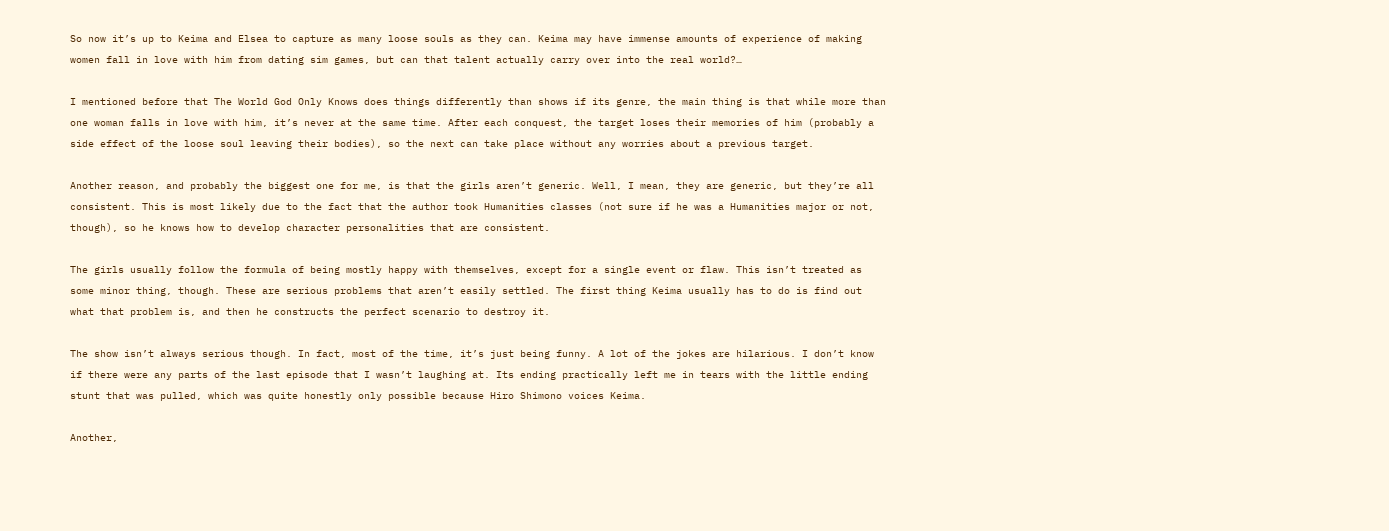So now it’s up to Keima and Elsea to capture as many loose souls as they can. Keima may have immense amounts of experience of making women fall in love with him from dating sim games, but can that talent actually carry over into the real world?…

I mentioned before that The World God Only Knows does things differently than shows if its genre, the main thing is that while more than one woman falls in love with him, it’s never at the same time. After each conquest, the target loses their memories of him (probably a side effect of the loose soul leaving their bodies), so the next can take place without any worries about a previous target.

Another reason, and probably the biggest one for me, is that the girls aren’t generic. Well, I mean, they are generic, but they’re all consistent. This is most likely due to the fact that the author took Humanities classes (not sure if he was a Humanities major or not, though), so he knows how to develop character personalities that are consistent.

The girls usually follow the formula of being mostly happy with themselves, except for a single event or flaw. This isn’t treated as some minor thing, though. These are serious problems that aren’t easily settled. The first thing Keima usually has to do is find out what that problem is, and then he constructs the perfect scenario to destroy it.

The show isn’t always serious though. In fact, most of the time, it’s just being funny. A lot of the jokes are hilarious. I don’t know if there were any parts of the last episode that I wasn’t laughing at. Its ending practically left me in tears with the little ending stunt that was pulled, which was quite honestly only possible because Hiro Shimono voices Keima.

Another,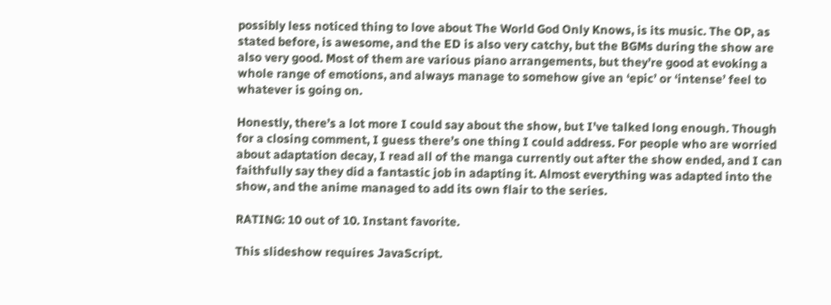possibly less noticed thing to love about The World God Only Knows, is its music. The OP, as stated before, is awesome, and the ED is also very catchy, but the BGMs during the show are also very good. Most of them are various piano arrangements, but they’re good at evoking a whole range of emotions, and always manage to somehow give an ‘epic’ or ‘intense’ feel to whatever is going on.

Honestly, there’s a lot more I could say about the show, but I’ve talked long enough. Though for a closing comment, I guess there’s one thing I could address. For people who are worried about adaptation decay, I read all of the manga currently out after the show ended, and I can faithfully say they did a fantastic job in adapting it. Almost everything was adapted into the show, and the anime managed to add its own flair to the series.

RATING: 10 out of 10. Instant favorite.

This slideshow requires JavaScript.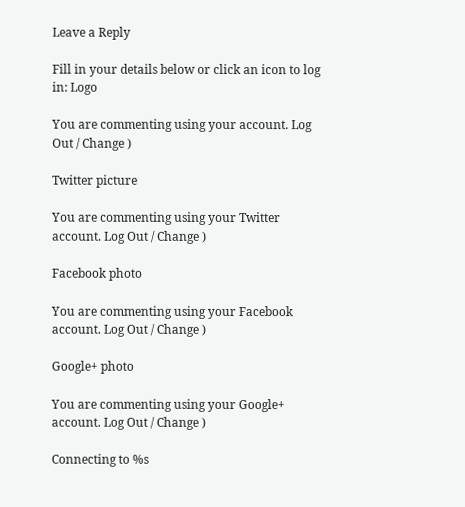Leave a Reply

Fill in your details below or click an icon to log in: Logo

You are commenting using your account. Log Out / Change )

Twitter picture

You are commenting using your Twitter account. Log Out / Change )

Facebook photo

You are commenting using your Facebook account. Log Out / Change )

Google+ photo

You are commenting using your Google+ account. Log Out / Change )

Connecting to %s